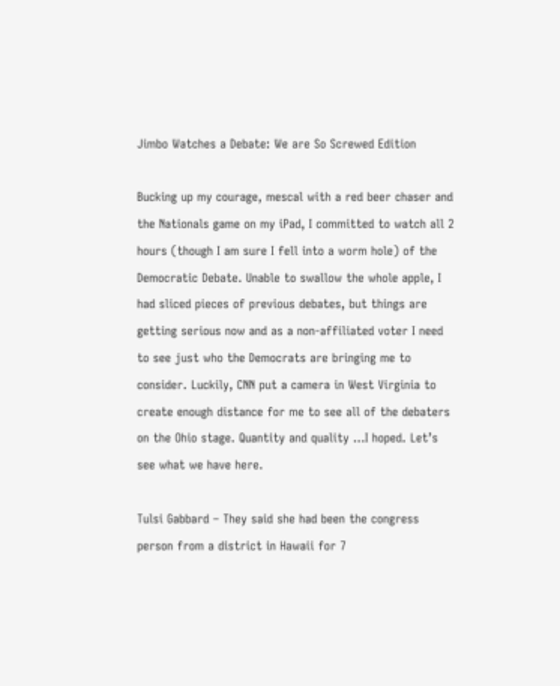Jimbo Watches a Debate: We are So Screwed Edition

Bucking up my courage, mescal with a red beer chaser and the Nationals game on my iPad, I committed to watch all 2 hours (though I am sure I fell into a worm hole) of the Democratic Debate. Unable to swallow the whole apple, I had sliced pieces of previous debates, but things are getting serious now and as a non-affiliated voter I need to see just who the Democrats are bringing me to consider. Luckily, CNN put a camera in West Virginia to create enough distance for me to see all of the debaters on the Ohio stage. Quantity and quality …I hoped. Let’s see what we have here.

Tulsi Gabbard – They said she had been the congress person from a district in Hawaii for 7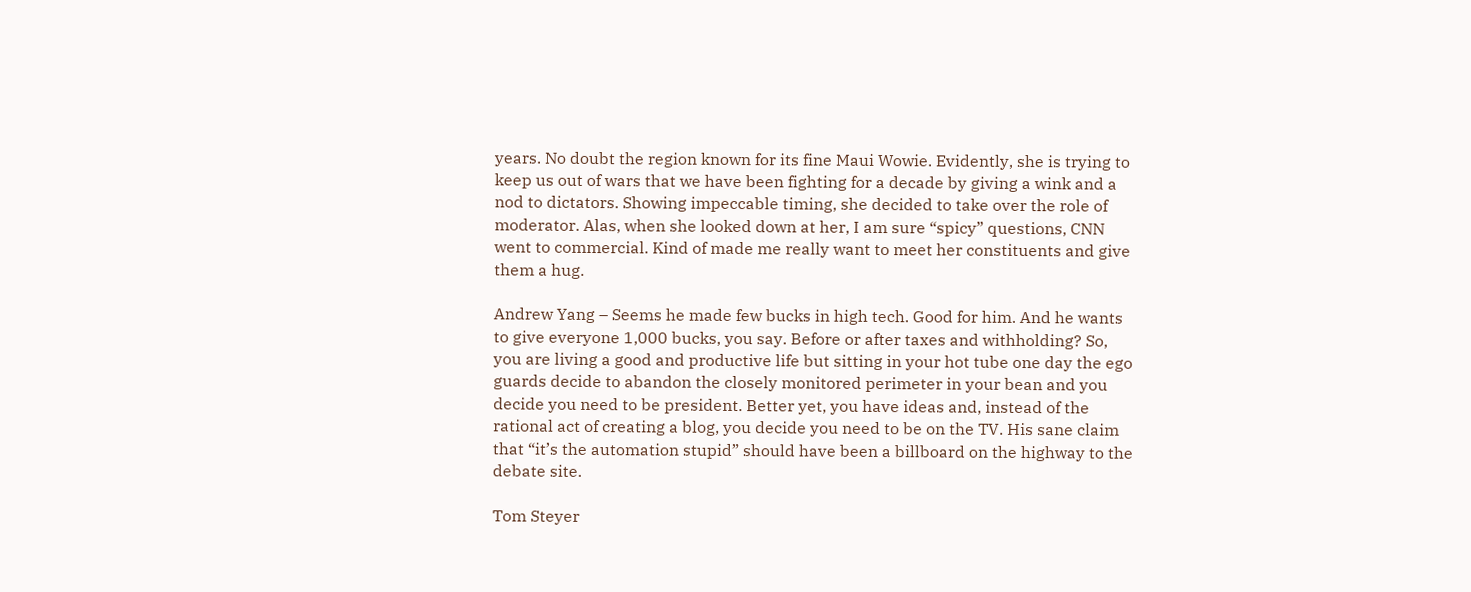years. No doubt the region known for its fine Maui Wowie. Evidently, she is trying to keep us out of wars that we have been fighting for a decade by giving a wink and a nod to dictators. Showing impeccable timing, she decided to take over the role of moderator. Alas, when she looked down at her, I am sure “spicy” questions, CNN went to commercial. Kind of made me really want to meet her constituents and give them a hug.

Andrew Yang – Seems he made few bucks in high tech. Good for him. And he wants to give everyone 1,000 bucks, you say. Before or after taxes and withholding? So, you are living a good and productive life but sitting in your hot tube one day the ego guards decide to abandon the closely monitored perimeter in your bean and you decide you need to be president. Better yet, you have ideas and, instead of the rational act of creating a blog, you decide you need to be on the TV. His sane claim that “it’s the automation stupid” should have been a billboard on the highway to the debate site.

Tom Steyer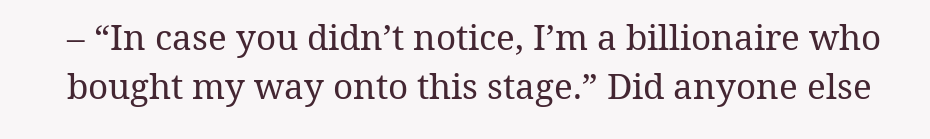– “In case you didn’t notice, I’m a billionaire who bought my way onto this stage.” Did anyone else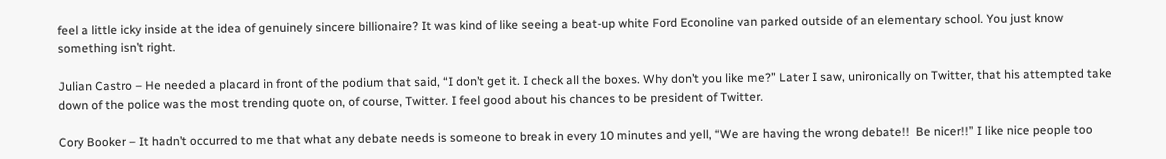feel a little icky inside at the idea of genuinely sincere billionaire? It was kind of like seeing a beat-up white Ford Econoline van parked outside of an elementary school. You just know something isn’t right.

Julian Castro – He needed a placard in front of the podium that said, “I don’t get it. I check all the boxes. Why don’t you like me?” Later I saw, unironically on Twitter, that his attempted take down of the police was the most trending quote on, of course, Twitter. I feel good about his chances to be president of Twitter.

Cory Booker – It hadn’t occurred to me that what any debate needs is someone to break in every 10 minutes and yell, “We are having the wrong debate!!  Be nicer!!” I like nice people too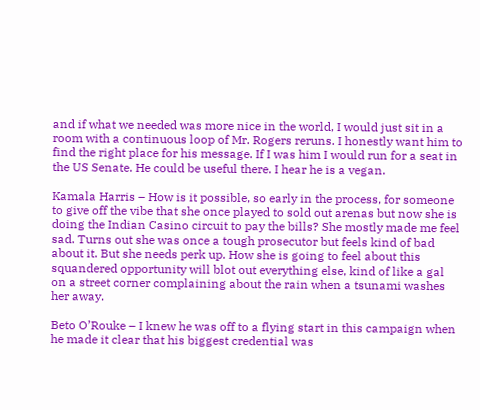and if what we needed was more nice in the world, I would just sit in a room with a continuous loop of Mr. Rogers reruns. I honestly want him to find the right place for his message. If I was him I would run for a seat in the US Senate. He could be useful there. I hear he is a vegan.

Kamala Harris – How is it possible, so early in the process, for someone to give off the vibe that she once played to sold out arenas but now she is doing the Indian Casino circuit to pay the bills? She mostly made me feel sad. Turns out she was once a tough prosecutor but feels kind of bad about it. But she needs perk up. How she is going to feel about this squandered opportunity will blot out everything else, kind of like a gal on a street corner complaining about the rain when a tsunami washes her away.

Beto O’Rouke – I knew he was off to a flying start in this campaign when he made it clear that his biggest credential was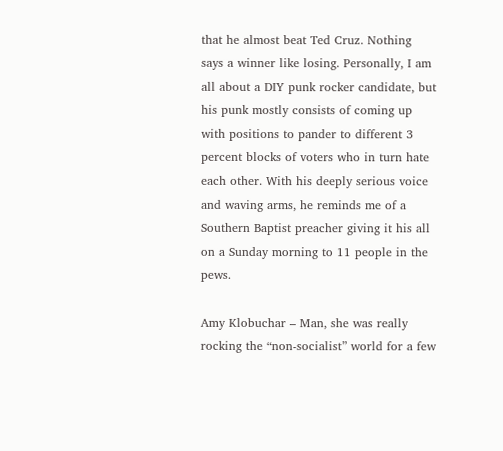that he almost beat Ted Cruz. Nothing says a winner like losing. Personally, I am all about a DIY punk rocker candidate, but his punk mostly consists of coming up with positions to pander to different 3 percent blocks of voters who in turn hate each other. With his deeply serious voice and waving arms, he reminds me of a Southern Baptist preacher giving it his all on a Sunday morning to 11 people in the pews.

Amy Klobuchar – Man, she was really rocking the “non-socialist” world for a few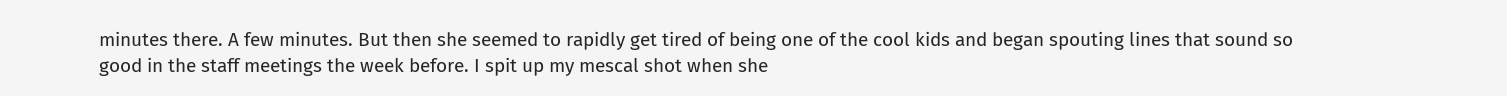minutes there. A few minutes. But then she seemed to rapidly get tired of being one of the cool kids and began spouting lines that sound so good in the staff meetings the week before. I spit up my mescal shot when she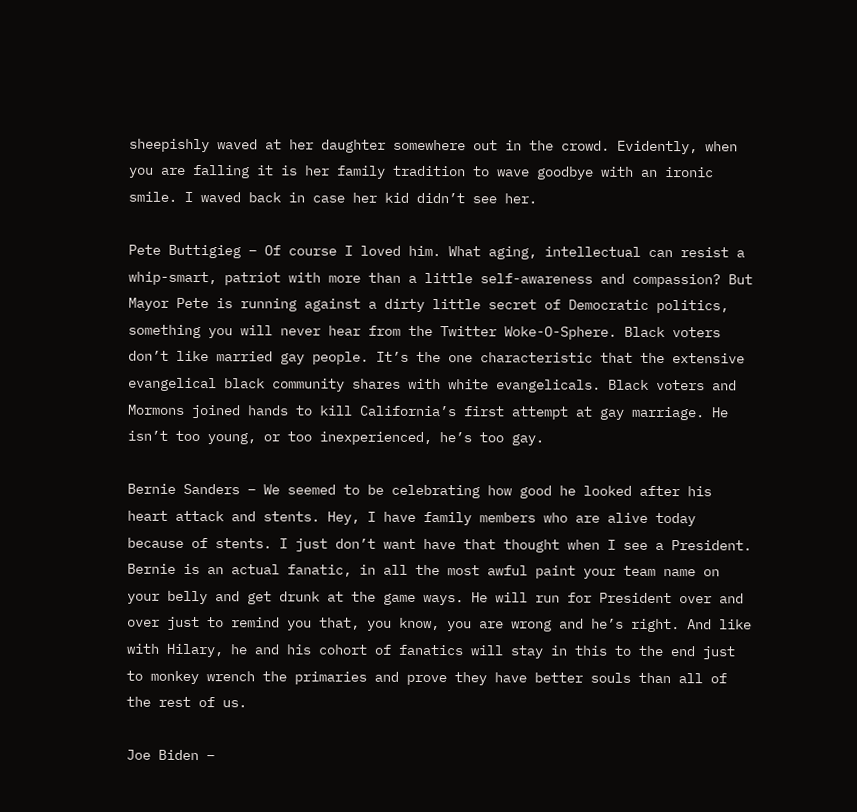sheepishly waved at her daughter somewhere out in the crowd. Evidently, when you are falling it is her family tradition to wave goodbye with an ironic smile. I waved back in case her kid didn’t see her.

Pete Buttigieg – Of course I loved him. What aging, intellectual can resist a whip-smart, patriot with more than a little self-awareness and compassion? But Mayor Pete is running against a dirty little secret of Democratic politics, something you will never hear from the Twitter Woke-O-Sphere. Black voters don’t like married gay people. It’s the one characteristic that the extensive evangelical black community shares with white evangelicals. Black voters and Mormons joined hands to kill California’s first attempt at gay marriage. He isn’t too young, or too inexperienced, he’s too gay.

Bernie Sanders – We seemed to be celebrating how good he looked after his heart attack and stents. Hey, I have family members who are alive today because of stents. I just don’t want have that thought when I see a President. Bernie is an actual fanatic, in all the most awful paint your team name on your belly and get drunk at the game ways. He will run for President over and over just to remind you that, you know, you are wrong and he’s right. And like with Hilary, he and his cohort of fanatics will stay in this to the end just to monkey wrench the primaries and prove they have better souls than all of the rest of us.

Joe Biden –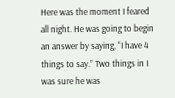Here was the moment I feared all night. He was going to begin an answer by saying, “I have 4 things to say.” Two things in I was sure he was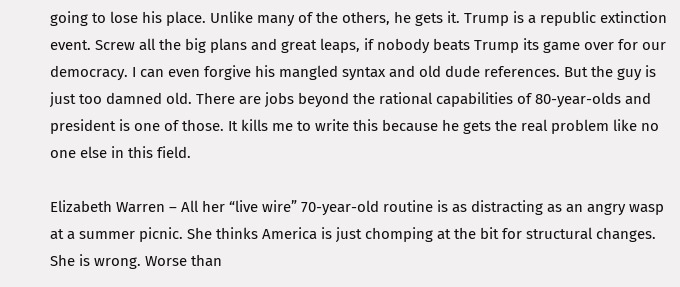going to lose his place. Unlike many of the others, he gets it. Trump is a republic extinction event. Screw all the big plans and great leaps, if nobody beats Trump its game over for our democracy. I can even forgive his mangled syntax and old dude references. But the guy is just too damned old. There are jobs beyond the rational capabilities of 80-year-olds and president is one of those. It kills me to write this because he gets the real problem like no one else in this field.

Elizabeth Warren – All her “live wire” 70-year-old routine is as distracting as an angry wasp at a summer picnic. She thinks America is just chomping at the bit for structural changes. She is wrong. Worse than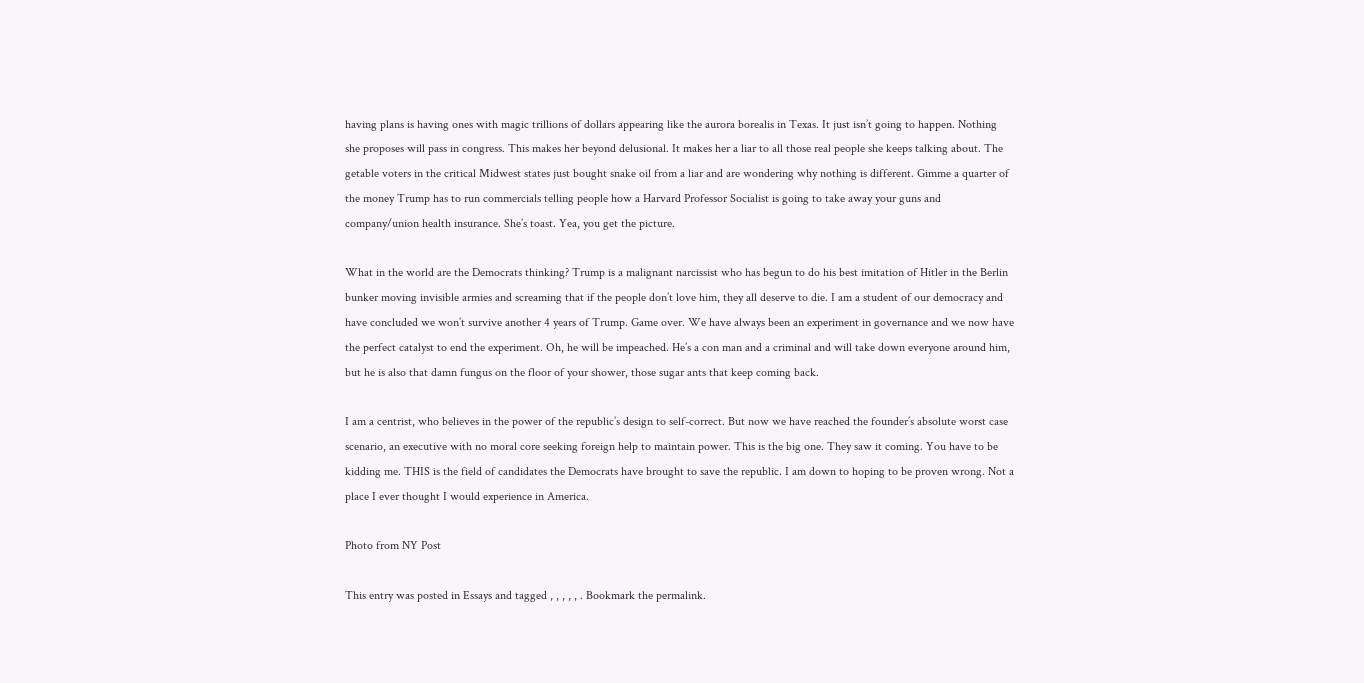having plans is having ones with magic trillions of dollars appearing like the aurora borealis in Texas. It just isn’t going to happen. Nothing she proposes will pass in congress. This makes her beyond delusional. It makes her a liar to all those real people she keeps talking about. The getable voters in the critical Midwest states just bought snake oil from a liar and are wondering why nothing is different. Gimme a quarter of the money Trump has to run commercials telling people how a Harvard Professor Socialist is going to take away your guns and company/union health insurance. She’s toast. Yea, you get the picture.

What in the world are the Democrats thinking? Trump is a malignant narcissist who has begun to do his best imitation of Hitler in the Berlin bunker moving invisible armies and screaming that if the people don’t love him, they all deserve to die. I am a student of our democracy and have concluded we won’t survive another 4 years of Trump. Game over. We have always been an experiment in governance and we now have the perfect catalyst to end the experiment. Oh, he will be impeached. He’s a con man and a criminal and will take down everyone around him, but he is also that damn fungus on the floor of your shower, those sugar ants that keep coming back.

I am a centrist, who believes in the power of the republic’s design to self-correct. But now we have reached the founder’s absolute worst case scenario, an executive with no moral core seeking foreign help to maintain power. This is the big one. They saw it coming. You have to be kidding me. THIS is the field of candidates the Democrats have brought to save the republic. I am down to hoping to be proven wrong. Not a place I ever thought I would experience in America.

Photo from NY Post

This entry was posted in Essays and tagged , , , , , . Bookmark the permalink.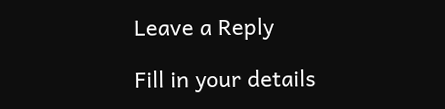Leave a Reply

Fill in your details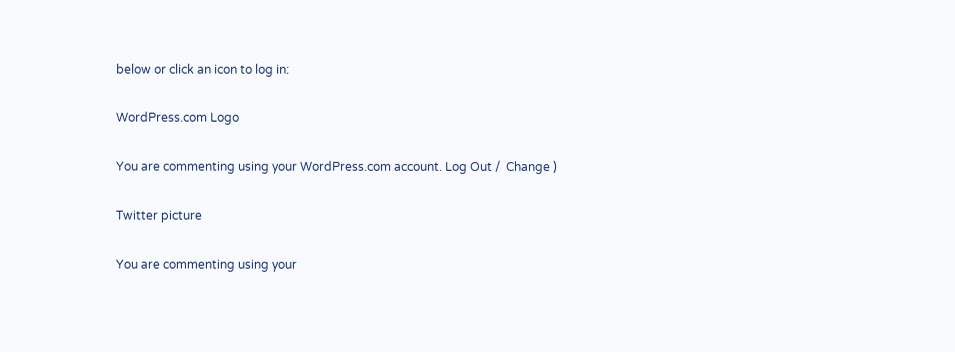below or click an icon to log in:

WordPress.com Logo

You are commenting using your WordPress.com account. Log Out /  Change )

Twitter picture

You are commenting using your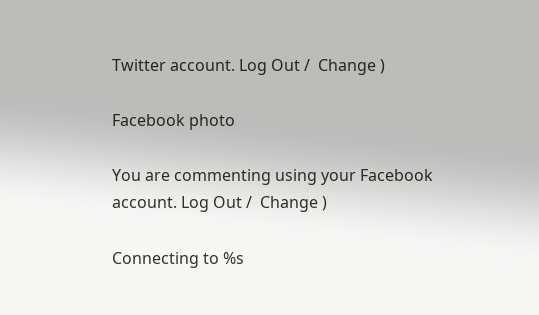Twitter account. Log Out /  Change )

Facebook photo

You are commenting using your Facebook account. Log Out /  Change )

Connecting to %s